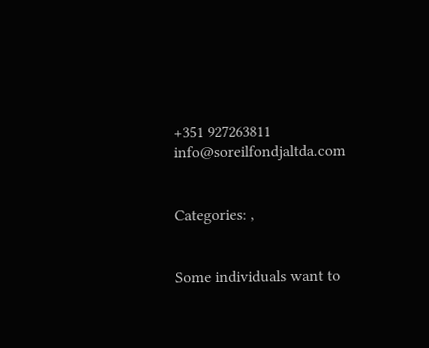+351 927263811 info@soreilfondjaltda.com


Categories: ,


Some individuals want to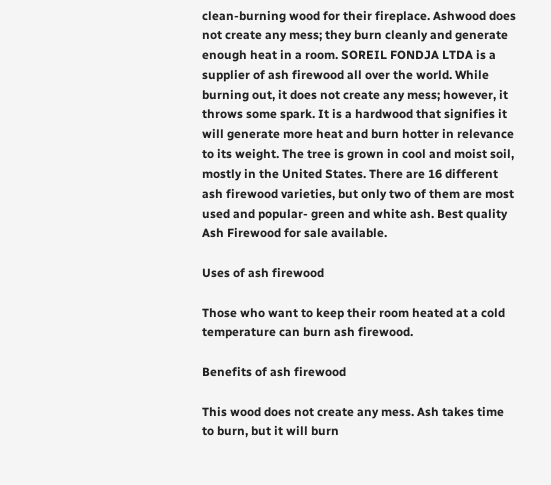clean-burning wood for their fireplace. Ashwood does not create any mess; they burn cleanly and generate enough heat in a room. SOREIL FONDJA LTDA is a supplier of ash firewood all over the world. While burning out, it does not create any mess; however, it throws some spark. It is a hardwood that signifies it will generate more heat and burn hotter in relevance to its weight. The tree is grown in cool and moist soil, mostly in the United States. There are 16 different ash firewood varieties, but only two of them are most used and popular- green and white ash. Best quality Ash Firewood for sale available.

Uses of ash firewood

Those who want to keep their room heated at a cold temperature can burn ash firewood.

Benefits of ash firewood

This wood does not create any mess. Ash takes time to burn, but it will burn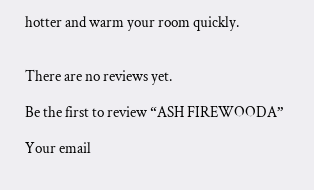hotter and warm your room quickly.


There are no reviews yet.

Be the first to review “ASH FIREWOODA”

Your email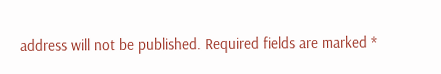address will not be published. Required fields are marked *